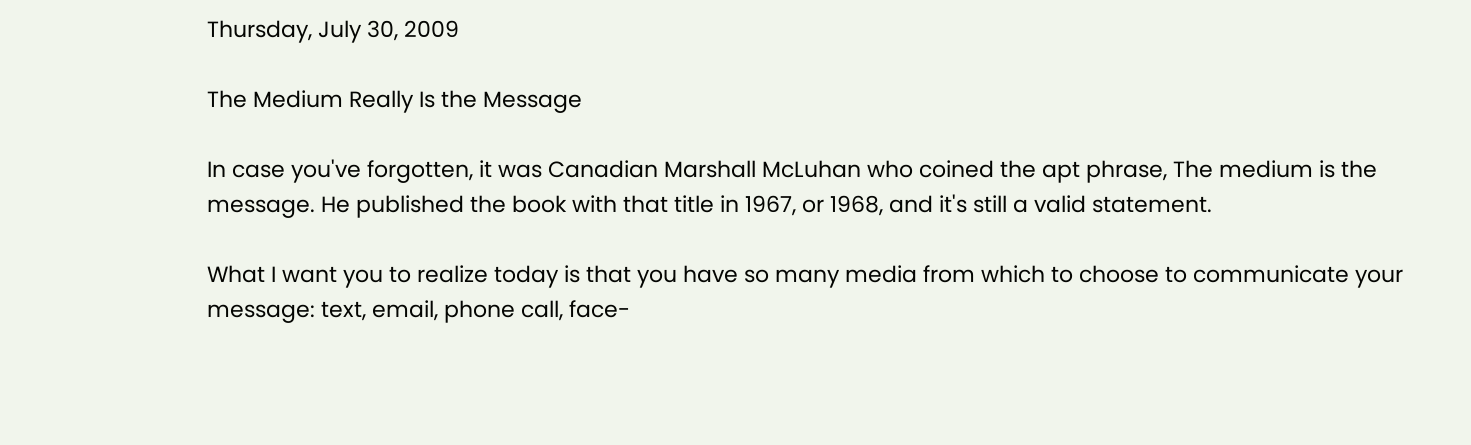Thursday, July 30, 2009

The Medium Really Is the Message

In case you've forgotten, it was Canadian Marshall McLuhan who coined the apt phrase, The medium is the message. He published the book with that title in 1967, or 1968, and it's still a valid statement.

What I want you to realize today is that you have so many media from which to choose to communicate your message: text, email, phone call, face-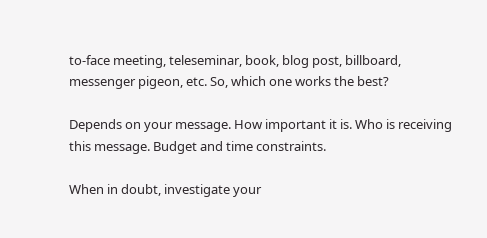to-face meeting, teleseminar, book, blog post, billboard, messenger pigeon, etc. So, which one works the best?

Depends on your message. How important it is. Who is receiving this message. Budget and time constraints.

When in doubt, investigate your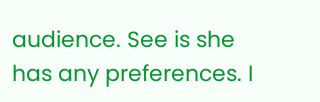audience. See is she has any preferences. I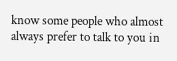know some people who almost always prefer to talk to you in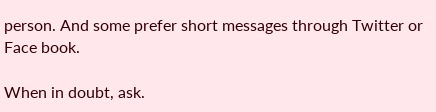person. And some prefer short messages through Twitter or Face book.

When in doubt, ask.